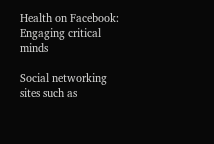Health on Facebook: Engaging critical minds

Social networking sites such as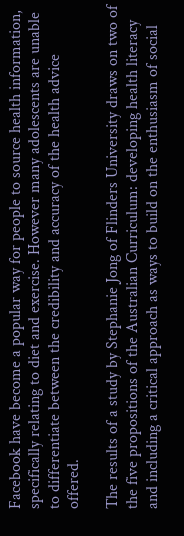Facebook have become a popular way for people to source health information, specifically relating to diet and exercise. However many adolescents are unable to differentiate between the credibility and accuracy of the health advice offered.

The results of a study by Stephanie Jong of Flinders University draws on two of the five propositions of the Australian Curriculum: developing health literacy and including a critical approach as ways to build on the enthusiasm of social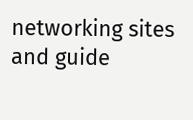networking sites and guide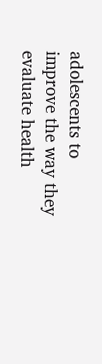adolescents to improve the way they evaluate health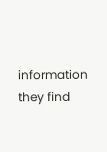information they find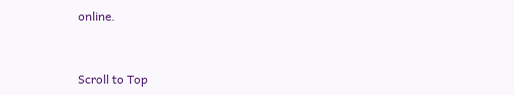online.


Scroll to Top